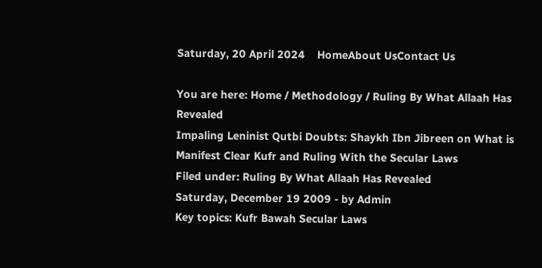Saturday, 20 April 2024    HomeAbout UsContact Us

You are here: Home / Methodology / Ruling By What Allaah Has Revealed
Impaling Leninist Qutbi Doubts: Shaykh Ibn Jibreen on What is Manifest Clear Kufr and Ruling With the Secular Laws
Filed under: Ruling By What Allaah Has Revealed
Saturday, December 19 2009 - by Admin
Key topics: Kufr Bawah Secular Laws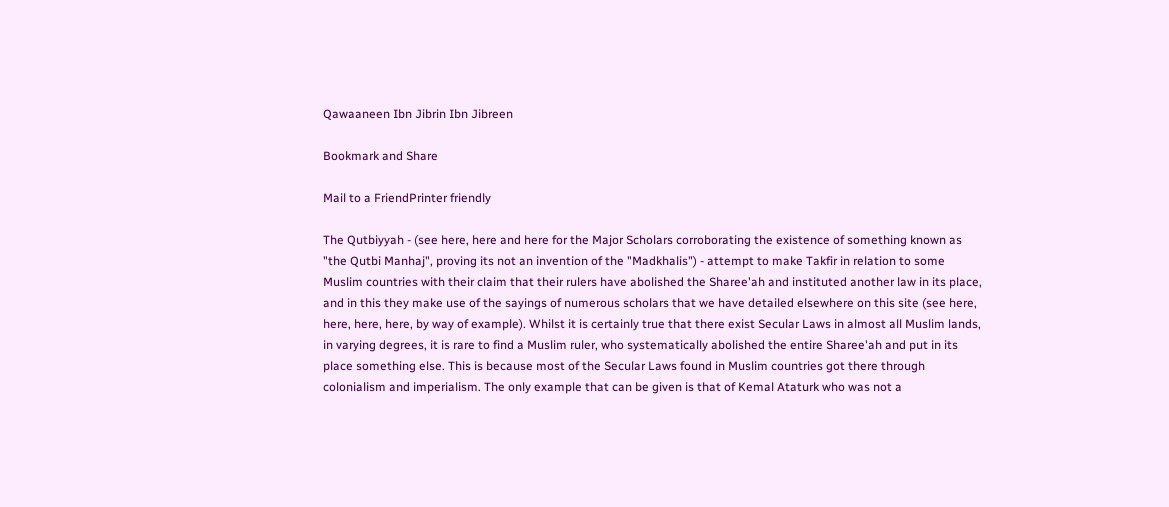Qawaaneen Ibn Jibrin Ibn Jibreen

Bookmark and Share

Mail to a FriendPrinter friendly

The Qutbiyyah - (see here, here and here for the Major Scholars corroborating the existence of something known as "the Qutbi Manhaj", proving its not an invention of the "Madkhalis") - attempt to make Takfir in relation to some Muslim countries with their claim that their rulers have abolished the Sharee'ah and instituted another law in its place, and in this they make use of the sayings of numerous scholars that we have detailed elsewhere on this site (see here, here, here, here, by way of example). Whilst it is certainly true that there exist Secular Laws in almost all Muslim lands, in varying degrees, it is rare to find a Muslim ruler, who systematically abolished the entire Sharee'ah and put in its place something else. This is because most of the Secular Laws found in Muslim countries got there through colonialism and imperialism. The only example that can be given is that of Kemal Ataturk who was not a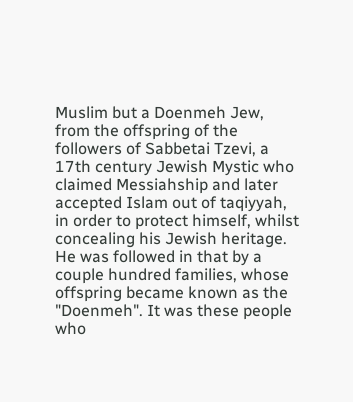Muslim but a Doenmeh Jew, from the offspring of the followers of Sabbetai Tzevi, a 17th century Jewish Mystic who claimed Messiahship and later accepted Islam out of taqiyyah, in order to protect himself, whilst concealing his Jewish heritage. He was followed in that by a couple hundred families, whose offspring became known as the "Doenmeh". It was these people who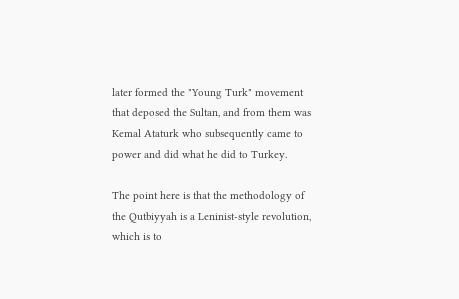later formed the "Young Turk" movement that deposed the Sultan, and from them was Kemal Ataturk who subsequently came to power and did what he did to Turkey.

The point here is that the methodology of the Qutbiyyah is a Leninist-style revolution, which is to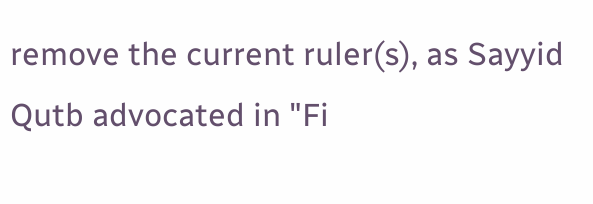remove the current ruler(s), as Sayyid Qutb advocated in "Fi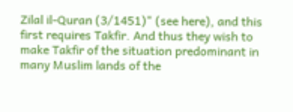Zilal il-Quran (3/1451)" (see here), and this first requires Takfir. And thus they wish to make Takfir of the situation predominant in many Muslim lands of the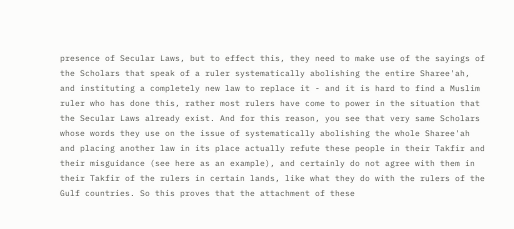presence of Secular Laws, but to effect this, they need to make use of the sayings of the Scholars that speak of a ruler systematically abolishing the entire Sharee'ah, and instituting a completely new law to replace it - and it is hard to find a Muslim ruler who has done this, rather most rulers have come to power in the situation that the Secular Laws already exist. And for this reason, you see that very same Scholars whose words they use on the issue of systematically abolishing the whole Sharee'ah and placing another law in its place actually refute these people in their Takfir and their misguidance (see here as an example), and certainly do not agree with them in their Takfir of the rulers in certain lands, like what they do with the rulers of the Gulf countries. So this proves that the attachment of these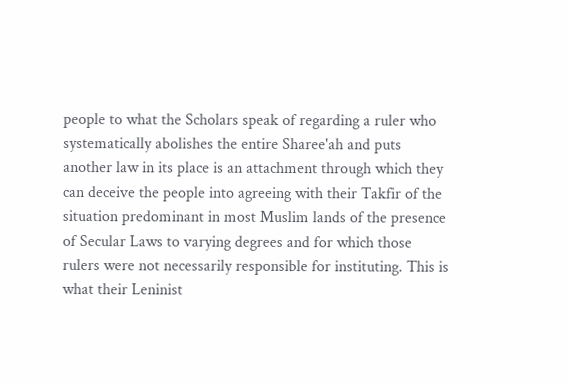people to what the Scholars speak of regarding a ruler who systematically abolishes the entire Sharee'ah and puts another law in its place is an attachment through which they can deceive the people into agreeing with their Takfir of the situation predominant in most Muslim lands of the presence of Secular Laws to varying degrees and for which those rulers were not necessarily responsible for instituting. This is what their Leninist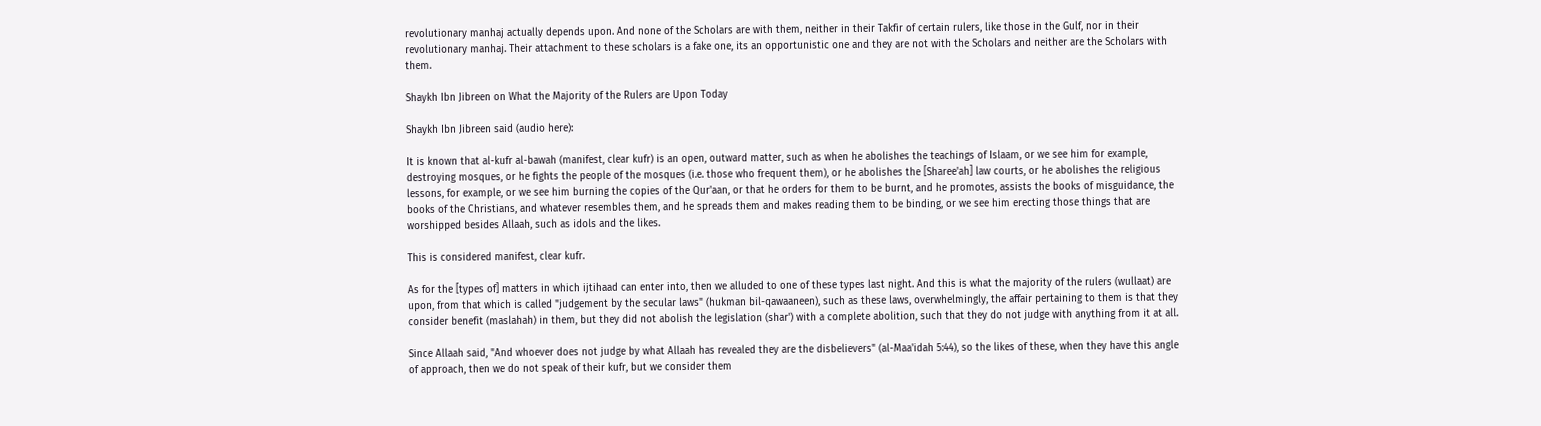revolutionary manhaj actually depends upon. And none of the Scholars are with them, neither in their Takfir of certain rulers, like those in the Gulf, nor in their revolutionary manhaj. Their attachment to these scholars is a fake one, its an opportunistic one and they are not with the Scholars and neither are the Scholars with them.

Shaykh Ibn Jibreen on What the Majority of the Rulers are Upon Today

Shaykh Ibn Jibreen said (audio here):

It is known that al-kufr al-bawah (manifest, clear kufr) is an open, outward matter, such as when he abolishes the teachings of Islaam, or we see him for example, destroying mosques, or he fights the people of the mosques (i.e. those who frequent them), or he abolishes the [Sharee'ah] law courts, or he abolishes the religious lessons, for example, or we see him burning the copies of the Qur'aan, or that he orders for them to be burnt, and he promotes, assists the books of misguidance, the books of the Christians, and whatever resembles them, and he spreads them and makes reading them to be binding, or we see him erecting those things that are worshipped besides Allaah, such as idols and the likes.

This is considered manifest, clear kufr.

As for the [types of] matters in which ijtihaad can enter into, then we alluded to one of these types last night. And this is what the majority of the rulers (wullaat) are upon, from that which is called "judgement by the secular laws" (hukman bil-qawaaneen), such as these laws, overwhelmingly, the affair pertaining to them is that they consider benefit (maslahah) in them, but they did not abolish the legislation (shar') with a complete abolition, such that they do not judge with anything from it at all.

Since Allaah said, "And whoever does not judge by what Allaah has revealed they are the disbelievers" (al-Maa'idah 5:44), so the likes of these, when they have this angle of approach, then we do not speak of their kufr, but we consider them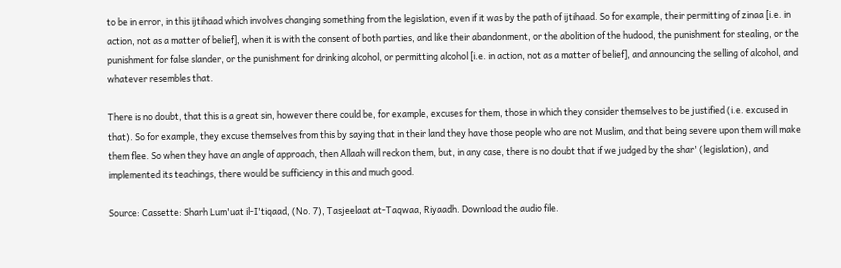to be in error, in this ijtihaad which involves changing something from the legislation, even if it was by the path of ijtihaad. So for example, their permitting of zinaa [i.e. in action, not as a matter of belief], when it is with the consent of both parties, and like their abandonment, or the abolition of the hudood, the punishment for stealing, or the punishment for false slander, or the punishment for drinking alcohol, or permitting alcohol [i.e. in action, not as a matter of belief], and announcing the selling of alcohol, and whatever resembles that.

There is no doubt, that this is a great sin, however there could be, for example, excuses for them, those in which they consider themselves to be justified (i.e. excused in that). So for example, they excuse themselves from this by saying that in their land they have those people who are not Muslim, and that being severe upon them will make them flee. So when they have an angle of approach, then Allaah will reckon them, but, in any case, there is no doubt that if we judged by the shar' (legislation), and implemented its teachings, there would be sufficiency in this and much good.

Source: Cassette: Sharh Lum'uat il-I'tiqaad, (No. 7), Tasjeelaat at-Taqwaa, Riyaadh. Download the audio file.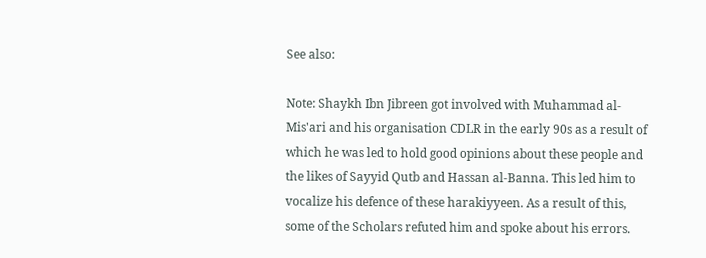See also:

Note: Shaykh Ibn Jibreen got involved with Muhammad al-Mis'ari and his organisation CDLR in the early 90s as a result of which he was led to hold good opinions about these people and the likes of Sayyid Qutb and Hassan al-Banna. This led him to vocalize his defence of these harakiyyeen. As a result of this, some of the Scholars refuted him and spoke about his errors.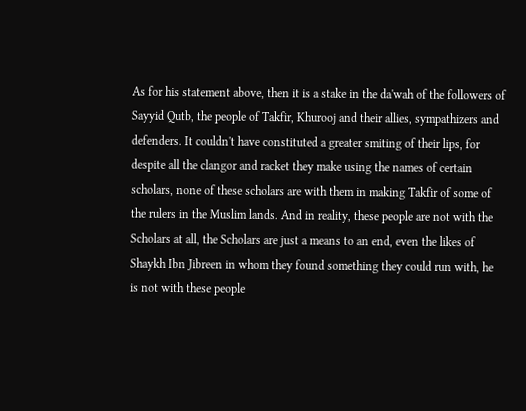As for his statement above, then it is a stake in the da'wah of the followers of Sayyid Qutb, the people of Takfir, Khurooj and their allies, sympathizers and defenders. It couldn't have constituted a greater smiting of their lips, for despite all the clangor and racket they make using the names of certain scholars, none of these scholars are with them in making Takfir of some of the rulers in the Muslim lands. And in reality, these people are not with the Scholars at all, the Scholars are just a means to an end, even the likes of Shaykh Ibn Jibreen in whom they found something they could run with, he is not with these people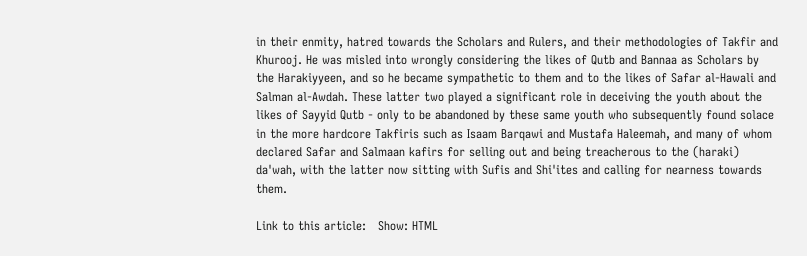in their enmity, hatred towards the Scholars and Rulers, and their methodologies of Takfir and Khurooj. He was misled into wrongly considering the likes of Qutb and Bannaa as Scholars by the Harakiyyeen, and so he became sympathetic to them and to the likes of Safar al-Hawali and Salman al-Awdah. These latter two played a significant role in deceiving the youth about the likes of Sayyid Qutb - only to be abandoned by these same youth who subsequently found solace in the more hardcore Takfiris such as Isaam Barqawi and Mustafa Haleemah, and many of whom declared Safar and Salmaan kafirs for selling out and being treacherous to the (haraki) da'wah, with the latter now sitting with Sufis and Shi'ites and calling for nearness towards them.

Link to this article:   Show: HTML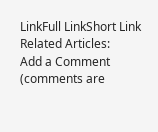LinkFull LinkShort Link
Related Articles:
Add a Comment (comments are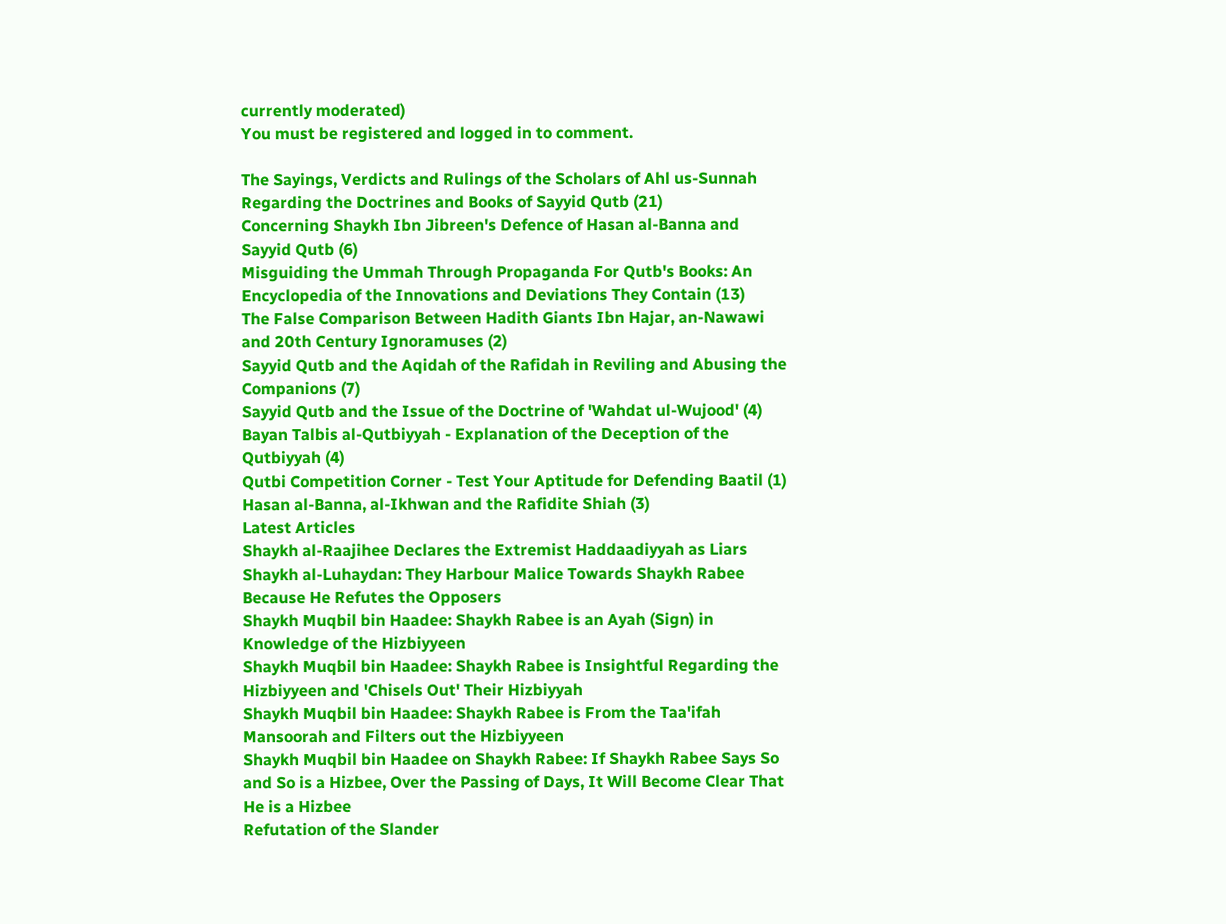currently moderated)
You must be registered and logged in to comment.

The Sayings, Verdicts and Rulings of the Scholars of Ahl us-Sunnah Regarding the Doctrines and Books of Sayyid Qutb (21)
Concerning Shaykh Ibn Jibreen's Defence of Hasan al-Banna and Sayyid Qutb (6)
Misguiding the Ummah Through Propaganda For Qutb's Books: An Encyclopedia of the Innovations and Deviations They Contain (13)
The False Comparison Between Hadith Giants Ibn Hajar, an-Nawawi and 20th Century Ignoramuses (2)
Sayyid Qutb and the Aqidah of the Rafidah in Reviling and Abusing the Companions (7)
Sayyid Qutb and the Issue of the Doctrine of 'Wahdat ul-Wujood' (4)
Bayan Talbis al-Qutbiyyah - Explanation of the Deception of the Qutbiyyah (4)
Qutbi Competition Corner - Test Your Aptitude for Defending Baatil (1)
Hasan al-Banna, al-Ikhwan and the Rafidite Shiah (3)
Latest Articles
Shaykh al-Raajihee Declares the Extremist Haddaadiyyah as Liars
Shaykh al-Luhaydan: They Harbour Malice Towards Shaykh Rabee Because He Refutes the Opposers
Shaykh Muqbil bin Haadee: Shaykh Rabee is an Ayah (Sign) in Knowledge of the Hizbiyyeen
Shaykh Muqbil bin Haadee: Shaykh Rabee is Insightful Regarding the Hizbiyyeen and 'Chisels Out' Their Hizbiyyah
Shaykh Muqbil bin Haadee: Shaykh Rabee is From the Taa'ifah Mansoorah and Filters out the Hizbiyyeen
Shaykh Muqbil bin Haadee on Shaykh Rabee: If Shaykh Rabee Says So and So is a Hizbee, Over the Passing of Days, It Will Become Clear That He is a Hizbee
Refutation of the Slander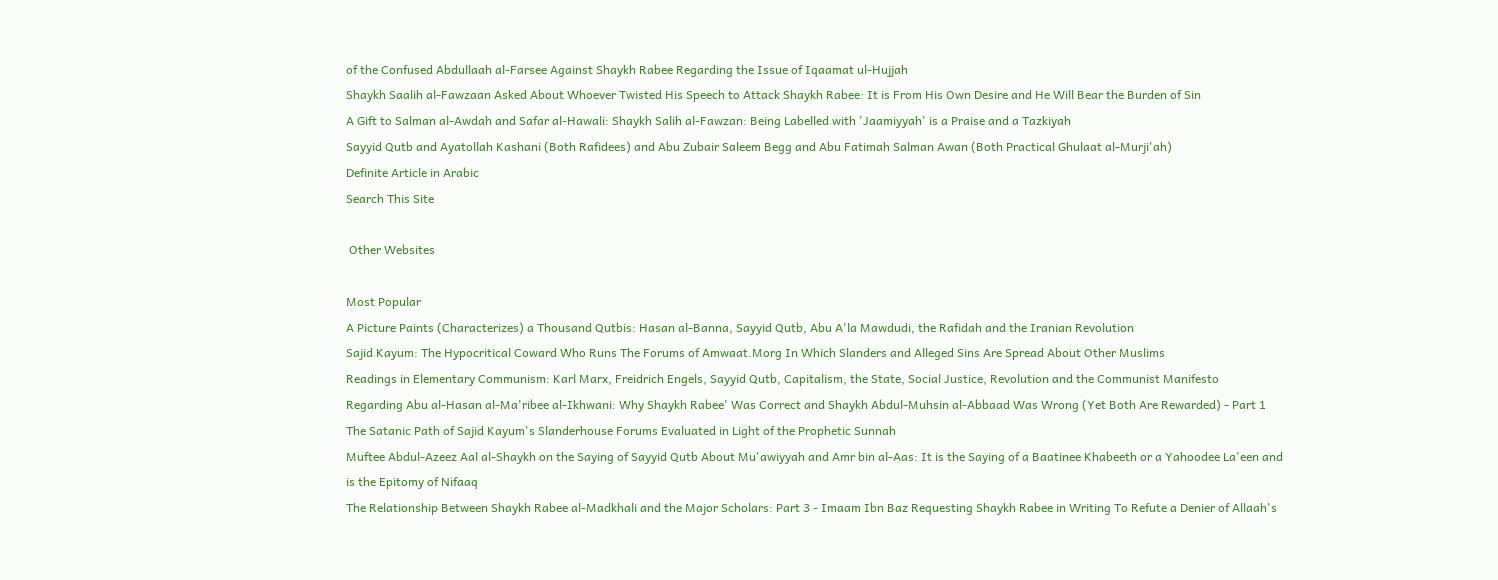of the Confused Abdullaah al-Farsee Against Shaykh Rabee Regarding the Issue of Iqaamat ul-Hujjah
Shaykh Saalih al-Fawzaan Asked About Whoever Twisted His Speech to Attack Shaykh Rabee: It is From His Own Desire and He Will Bear the Burden of Sin
A Gift to Salman al-Awdah and Safar al-Hawali: Shaykh Salih al-Fawzan: Being Labelled with 'Jaamiyyah' is a Praise and a Tazkiyah
Sayyid Qutb and Ayatollah Kashani (Both Rafidees) and Abu Zubair Saleem Begg and Abu Fatimah Salman Awan (Both Practical Ghulaat al-Murji'ah)
Definite Article in Arabic
Search This Site

 Other Websites

Most Popular
A Picture Paints (Characterizes) a Thousand Qutbis: Hasan al-Banna, Sayyid Qutb, Abu A'la Mawdudi, the Rafidah and the Iranian Revolution
Sajid Kayum: The Hypocritical Coward Who Runs The Forums of Amwaat.Morg In Which Slanders and Alleged Sins Are Spread About Other Muslims
Readings in Elementary Communism: Karl Marx, Freidrich Engels, Sayyid Qutb, Capitalism, the State, Social Justice, Revolution and the Communist Manifesto
Regarding Abu al-Hasan al-Ma'ribee al-Ikhwani: Why Shaykh Rabee' Was Correct and Shaykh Abdul-Muhsin al-Abbaad Was Wrong (Yet Both Are Rewarded) - Part 1
The Satanic Path of Sajid Kayum's Slanderhouse Forums Evaluated in Light of the Prophetic Sunnah
Muftee Abdul-Azeez Aal al-Shaykh on the Saying of Sayyid Qutb About Mu'awiyyah and Amr bin al-Aas: It is the Saying of a Baatinee Khabeeth or a Yahoodee La'een and is the Epitomy of Nifaaq
The Relationship Between Shaykh Rabee al-Madkhali and the Major Scholars: Part 3 - Imaam Ibn Baz Requesting Shaykh Rabee in Writing To Refute a Denier of Allaah's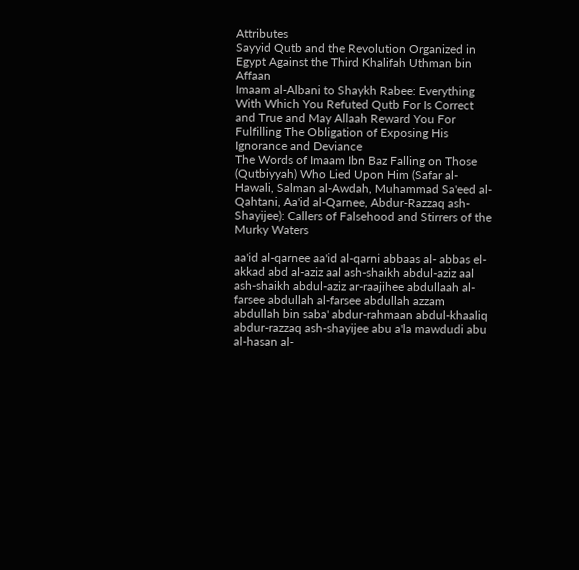Attributes
Sayyid Qutb and the Revolution Organized in Egypt Against the Third Khalifah Uthman bin Affaan
Imaam al-Albani to Shaykh Rabee: Everything With Which You Refuted Qutb For Is Correct and True and May Allaah Reward You For Fulfilling The Obligation of Exposing His Ignorance and Deviance
The Words of Imaam Ibn Baz Falling on Those (Qutbiyyah) Who Lied Upon Him (Safar al-Hawali, Salman al-Awdah, Muhammad Sa'eed al-Qahtani, Aa'id al-Qarnee, Abdur-Razzaq ash-Shayijee): Callers of Falsehood and Stirrers of the Murky Waters

aa'id al-qarnee aa'id al-qarni abbaas al- abbas el-akkad abd al-aziz aal ash-shaikh abdul-aziz aal ash-shaikh abdul-aziz ar-raajihee abdullaah al-farsee abdullah al-farsee abdullah azzam abdullah bin saba' abdur-rahmaan abdul-khaaliq abdur-razzaq ash-shayijee abu a'la mawdudi abu al-hasan al-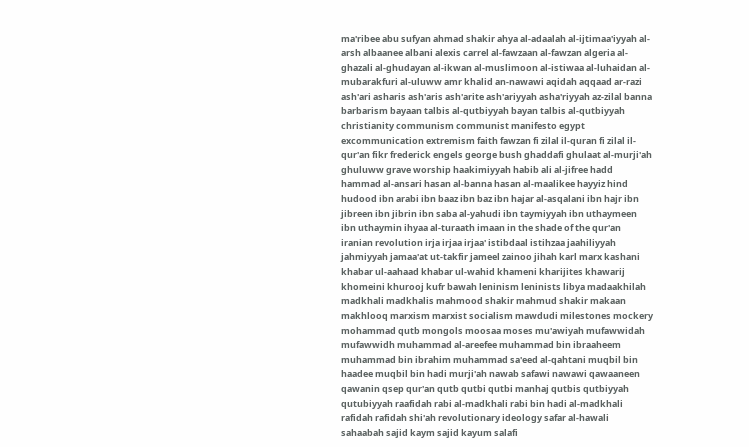ma'ribee abu sufyan ahmad shakir ahya al-adaalah al-ijtimaa'iyyah al-arsh albaanee albani alexis carrel al-fawzaan al-fawzan algeria al-ghazali al-ghudayan al-ikwan al-muslimoon al-istiwaa al-luhaidan al-mubarakfuri al-uluww amr khalid an-nawawi aqidah aqqaad ar-razi ash'ari asharis ash'aris ash'arite ash'ariyyah asha'riyyah az-zilal banna barbarism bayaan talbis al-qutbiyyah bayan talbis al-qutbiyyah christianity communism communist manifesto egypt excommunication extremism faith fawzan fi zilal il-quran fi zilal il-qur'an fikr frederick engels george bush ghaddafi ghulaat al-murji'ah ghuluww grave worship haakimiyyah habib ali al-jifree hadd hammad al-ansari hasan al-banna hasan al-maalikee hayyiz hind hudood ibn arabi ibn baaz ibn baz ibn hajar al-asqalani ibn hajr ibn jibreen ibn jibrin ibn saba al-yahudi ibn taymiyyah ibn uthaymeen ibn uthaymin ihyaa al-turaath imaan in the shade of the qur'an iranian revolution irja irjaa irjaa' istibdaal istihzaa jaahiliyyah jahmiyyah jamaa'at ut-takfir jameel zainoo jihah karl marx kashani khabar ul-aahaad khabar ul-wahid khameni kharijites khawarij khomeini khurooj kufr bawah leninism leninists libya madaakhilah madkhali madkhalis mahmood shakir mahmud shakir makaan makhlooq marxism marxist socialism mawdudi milestones mockery mohammad qutb mongols moosaa moses mu'awiyah mufawwidah mufawwidh muhammad al-areefee muhammad bin ibraaheem muhammad bin ibrahim muhammad sa'eed al-qahtani muqbil bin haadee muqbil bin hadi murji'ah nawab safawi nawawi qawaaneen qawanin qsep qur'an qutb qutbi qutbi manhaj qutbis qutbiyyah qutubiyyah raafidah rabi al-madkhali rabi bin hadi al-madkhali rafidah rafidah shi'ah revolutionary ideology safar al-hawali sahaabah sajid kaym sajid kayum salafi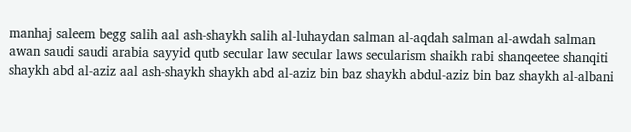manhaj saleem begg salih aal ash-shaykh salih al-luhaydan salman al-aqdah salman al-awdah salman awan saudi saudi arabia sayyid qutb secular law secular laws secularism shaikh rabi shanqeetee shanqiti shaykh abd al-aziz aal ash-shaykh shaykh abd al-aziz bin baz shaykh abdul-aziz bin baz shaykh al-albani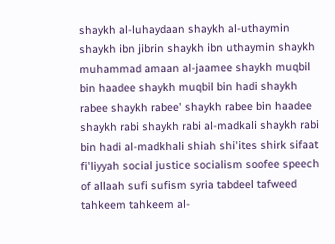shaykh al-luhaydaan shaykh al-uthaymin shaykh ibn jibrin shaykh ibn uthaymin shaykh muhammad amaan al-jaamee shaykh muqbil bin haadee shaykh muqbil bin hadi shaykh rabee shaykh rabee' shaykh rabee bin haadee shaykh rabi shaykh rabi al-madkali shaykh rabi bin hadi al-madkhali shiah shi'ites shirk sifaat fi'liyyah social justice socialism soofee speech of allaah sufi sufism syria tabdeel tafweed tahkeem tahkeem al-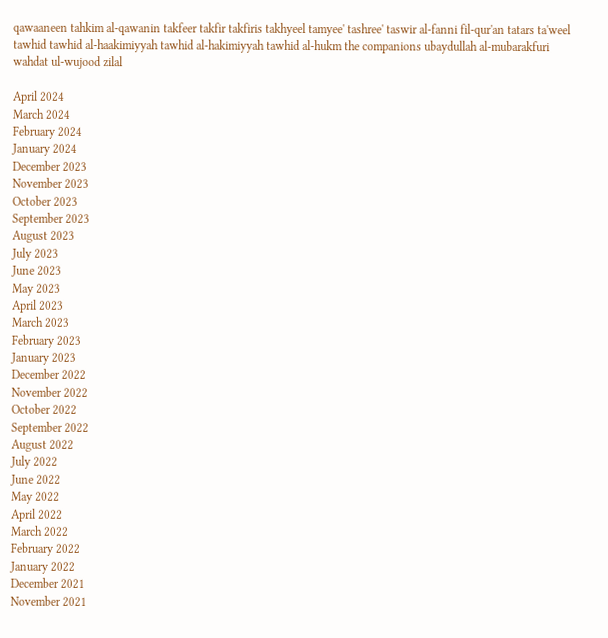qawaaneen tahkim al-qawanin takfeer takfir takfiris takhyeel tamyee' tashree' taswir al-fanni fil-qur'an tatars ta'weel tawhid tawhid al-haakimiyyah tawhid al-hakimiyyah tawhid al-hukm the companions ubaydullah al-mubarakfuri wahdat ul-wujood zilal

April 2024
March 2024
February 2024
January 2024
December 2023
November 2023
October 2023
September 2023
August 2023
July 2023
June 2023
May 2023
April 2023
March 2023
February 2023
January 2023
December 2022
November 2022
October 2022
September 2022
August 2022
July 2022
June 2022
May 2022
April 2022
March 2022
February 2022
January 2022
December 2021
November 2021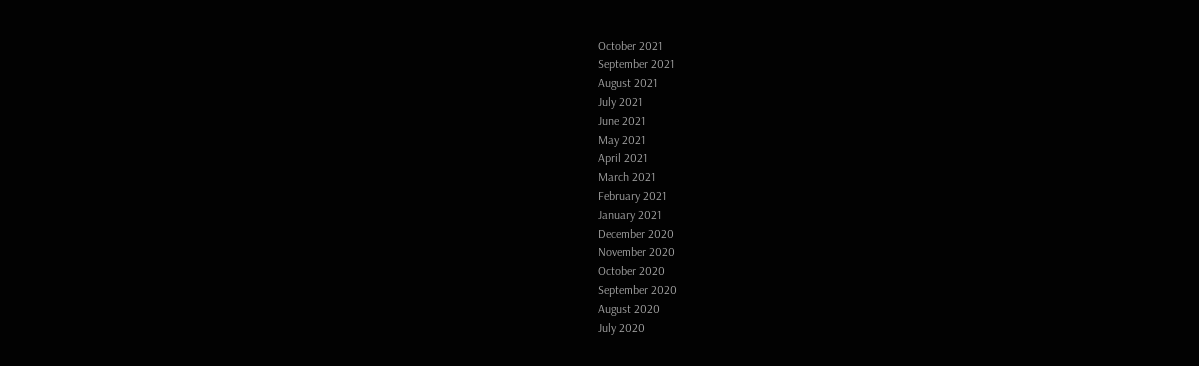October 2021
September 2021
August 2021
July 2021
June 2021
May 2021
April 2021
March 2021
February 2021
January 2021
December 2020
November 2020
October 2020
September 2020
August 2020
July 2020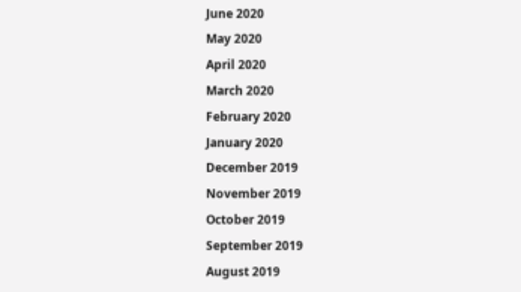June 2020
May 2020
April 2020
March 2020
February 2020
January 2020
December 2019
November 2019
October 2019
September 2019
August 2019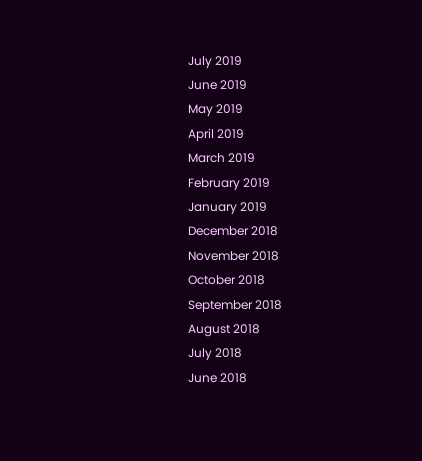July 2019
June 2019
May 2019
April 2019
March 2019
February 2019
January 2019
December 2018
November 2018
October 2018
September 2018
August 2018
July 2018
June 2018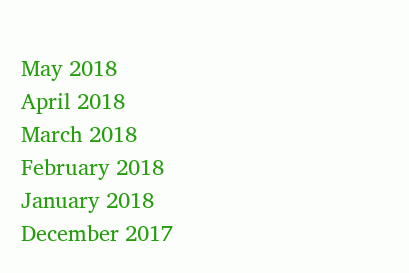May 2018
April 2018
March 2018
February 2018
January 2018
December 2017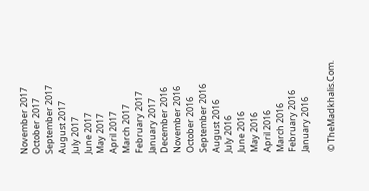November 2017
October 2017
September 2017
August 2017
July 2017
June 2017
May 2017
April 2017
March 2017
February 2017
January 2017
December 2016
November 2016
October 2016
September 2016
August 2016
July 2016
June 2016
May 2016
April 2016
March 2016
February 2016
January 2016

© TheMadkhalis.Com.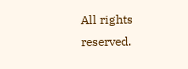All rights reserved.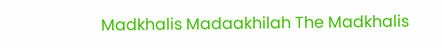Madkhalis Madaakhilah The Madkhalis